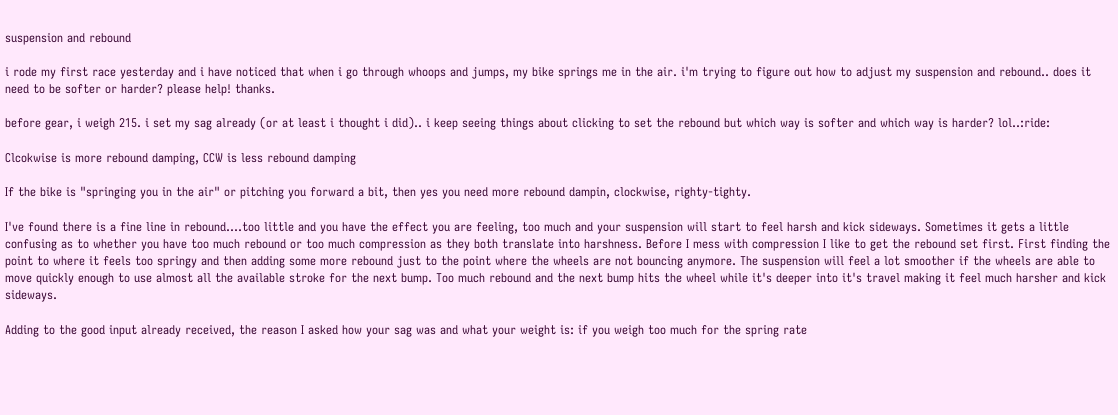suspension and rebound

i rode my first race yesterday and i have noticed that when i go through whoops and jumps, my bike springs me in the air. i'm trying to figure out how to adjust my suspension and rebound.. does it need to be softer or harder? please help! thanks.

before gear, i weigh 215. i set my sag already (or at least i thought i did).. i keep seeing things about clicking to set the rebound but which way is softer and which way is harder? lol..:ride:

Clcokwise is more rebound damping, CCW is less rebound damping

If the bike is "springing you in the air" or pitching you forward a bit, then yes you need more rebound dampin, clockwise, righty-tighty.

I've found there is a fine line in rebound....too little and you have the effect you are feeling, too much and your suspension will start to feel harsh and kick sideways. Sometimes it gets a little confusing as to whether you have too much rebound or too much compression as they both translate into harshness. Before I mess with compression I like to get the rebound set first. First finding the point to where it feels too springy and then adding some more rebound just to the point where the wheels are not bouncing anymore. The suspension will feel a lot smoother if the wheels are able to move quickly enough to use almost all the available stroke for the next bump. Too much rebound and the next bump hits the wheel while it's deeper into it's travel making it feel much harsher and kick sideways.

Adding to the good input already received, the reason I asked how your sag was and what your weight is: if you weigh too much for the spring rate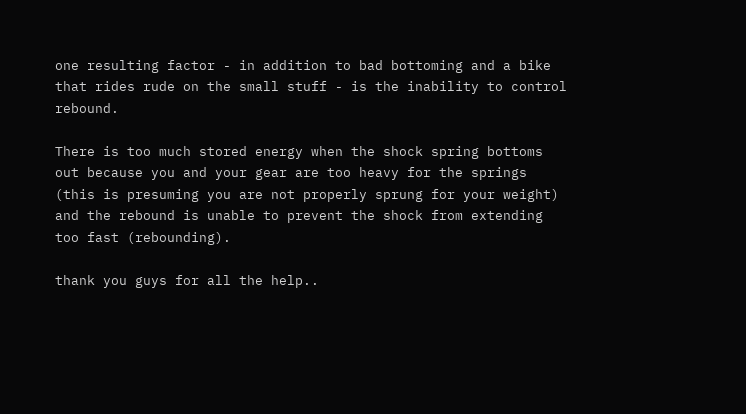one resulting factor - in addition to bad bottoming and a bike that rides rude on the small stuff - is the inability to control rebound.

There is too much stored energy when the shock spring bottoms out because you and your gear are too heavy for the springs (this is presuming you are not properly sprung for your weight) and the rebound is unable to prevent the shock from extending too fast (rebounding).

thank you guys for all the help..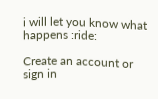i will let you know what happens :ride:

Create an account or sign in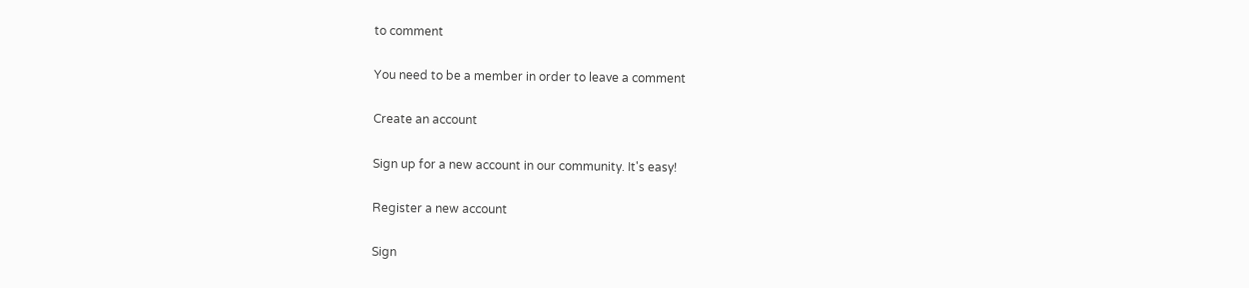to comment

You need to be a member in order to leave a comment

Create an account

Sign up for a new account in our community. It's easy!

Register a new account

Sign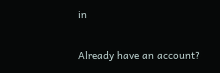in

Already have an account?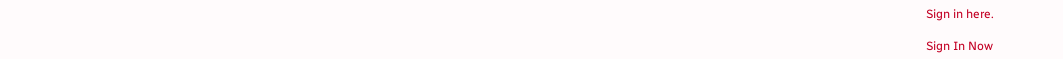Sign in here.

Sign In Now